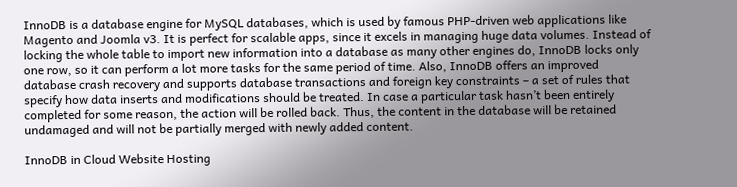InnoDB is a database engine for MySQL databases, which is used by famous PHP-driven web applications like Magento and Joomla v3. It is perfect for scalable apps, since it excels in managing huge data volumes. Instead of locking the whole table to import new information into a database as many other engines do, InnoDB locks only one row, so it can perform a lot more tasks for the same period of time. Also, InnoDB offers an improved database crash recovery and supports database transactions and foreign key constraints – a set of rules that specify how data inserts and modifications should be treated. In case a particular task hasn’t been entirely completed for some reason, the action will be rolled back. Thus, the content in the database will be retained undamaged and will not be partially merged with newly added content.

InnoDB in Cloud Website Hosting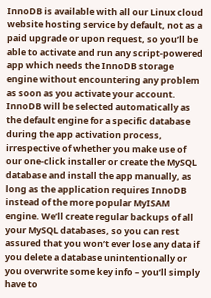InnoDB is available with all our Linux cloud website hosting service by default, not as a paid upgrade or upon request, so you’ll be able to activate and run any script-powered app which needs the InnoDB storage engine without encountering any problem as soon as you activate your account. InnoDB will be selected automatically as the default engine for a specific database during the app activation process, irrespective of whether you make use of our one-click installer or create the MySQL database and install the app manually, as long as the application requires InnoDB instead of the more popular MyISAM engine. We’ll create regular backups of all your MySQL databases, so you can rest assured that you won’t ever lose any data if you delete a database unintentionally or you overwrite some key info – you’ll simply have to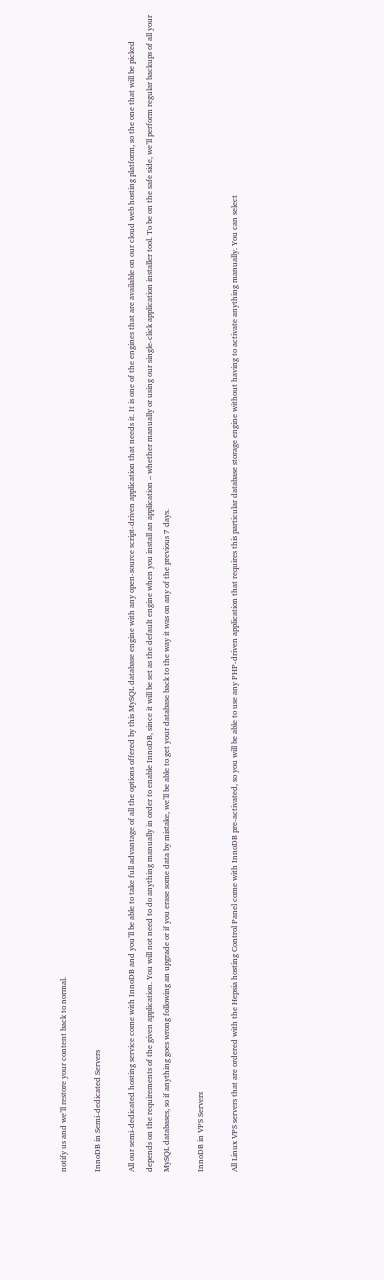notify us and we’ll restore your content back to normal.

InnoDB in Semi-dedicated Servers

All our semi-dedicated hosting service come with InnoDB and you’ll be able to take full advantage of all the options offered by this MySQL database engine with any open-source script-driven application that needs it. It is one of the engines that are available on our cloud web hosting platform, so the one that will be picked depends on the requirements of the given application. You will not need to do anything manually in order to enable InnoDB, since it will be set as the default engine when you install an application – whether manually or using our single-click application installer tool. To be on the safe side, we’ll perform regular backups of all your MySQL databases, so if anything goes wrong following an upgrade or if you erase some data by mistake, we’ll be able to get your database back to the way it was on any of the previous 7 days.

InnoDB in VPS Servers

All Linux VPS servers that are ordered with the Hepsia hosting Control Panel come with InnoDB pre-activated, so you will be able to use any PHP-driven application that requires this particular database storage engine without having to activate anything manually. You can select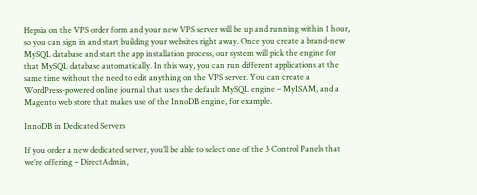Hepsia on the VPS order form and your new VPS server will be up and running within 1 hour, so you can sign in and start building your websites right away. Once you create a brand-new MySQL database and start the app installation process, our system will pick the engine for that MySQL database automatically. In this way, you can run different applications at the same time without the need to edit anything on the VPS server. You can create a WordPress-powered online journal that uses the default MySQL engine – MyISAM, and a Magento web store that makes use of the InnoDB engine, for example.

InnoDB in Dedicated Servers

If you order a new dedicated server, you’ll be able to select one of the 3 Control Panels that we’re offering – DirectAdmin,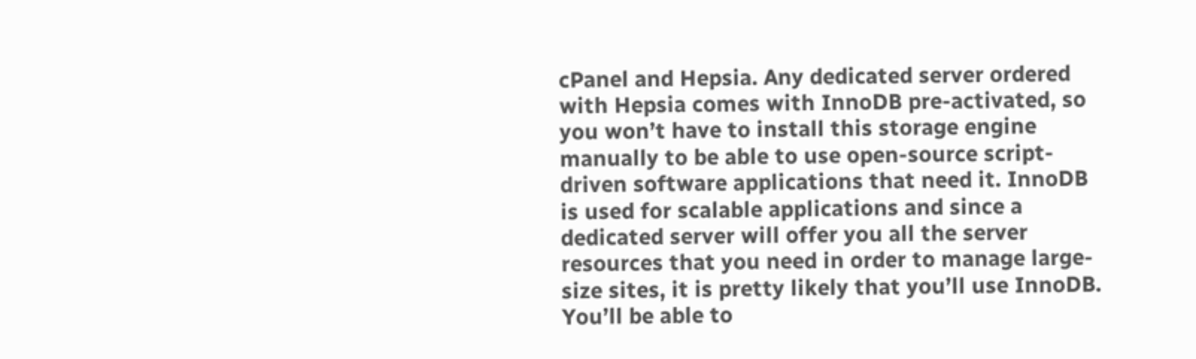cPanel and Hepsia. Any dedicated server ordered with Hepsia comes with InnoDB pre-activated, so you won’t have to install this storage engine manually to be able to use open-source script-driven software applications that need it. InnoDB is used for scalable applications and since a dedicated server will offer you all the server resources that you need in order to manage large-size sites, it is pretty likely that you’ll use InnoDB. You’ll be able to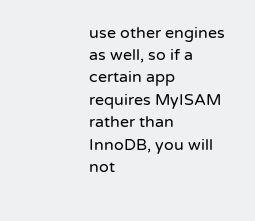use other engines as well, so if a certain app requires MyISAM rather than InnoDB, you will not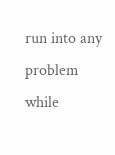run into any problem while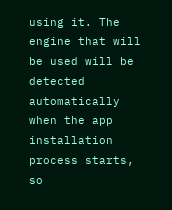using it. The engine that will be used will be detected automatically when the app installation process starts, so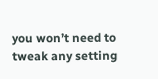you won’t need to tweak any setting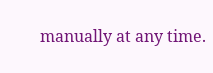manually at any time.